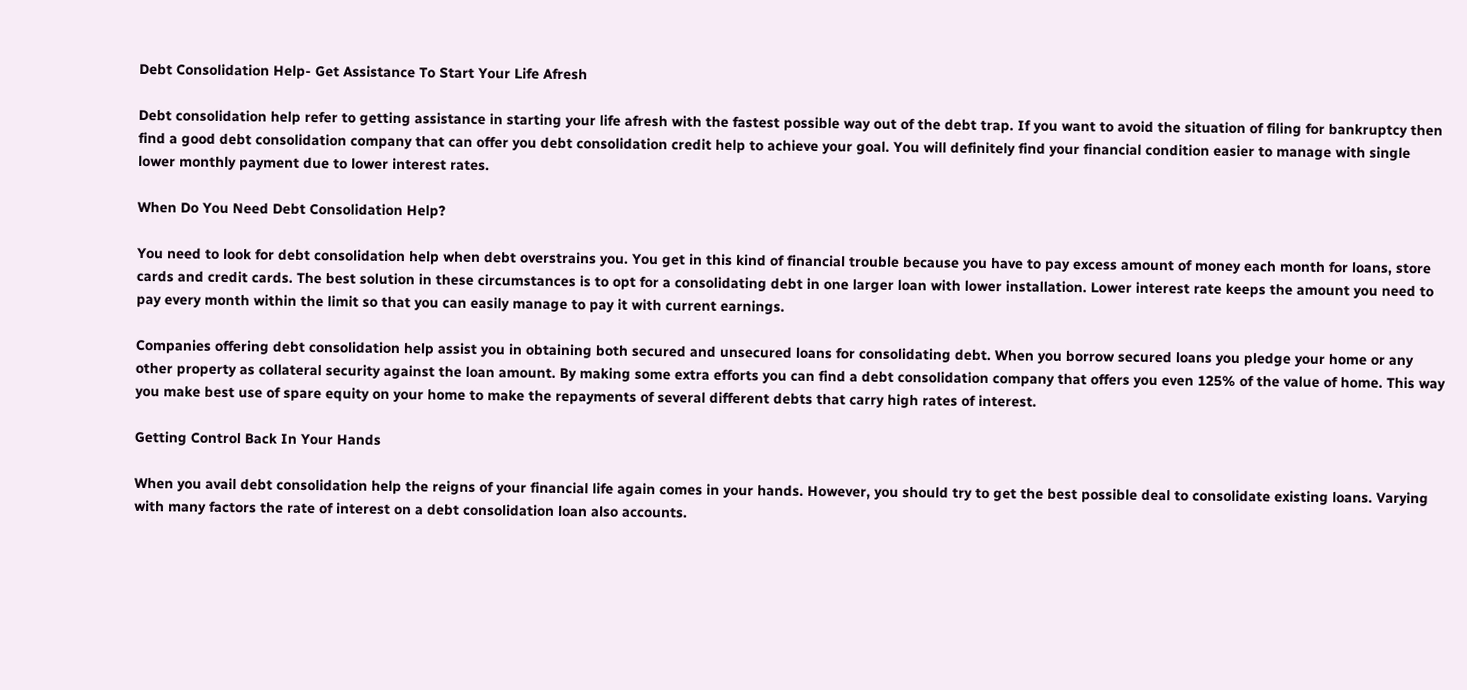Debt Consolidation Help- Get Assistance To Start Your Life Afresh

Debt consolidation help refer to getting assistance in starting your life afresh with the fastest possible way out of the debt trap. If you want to avoid the situation of filing for bankruptcy then find a good debt consolidation company that can offer you debt consolidation credit help to achieve your goal. You will definitely find your financial condition easier to manage with single lower monthly payment due to lower interest rates.

When Do You Need Debt Consolidation Help?

You need to look for debt consolidation help when debt overstrains you. You get in this kind of financial trouble because you have to pay excess amount of money each month for loans, store cards and credit cards. The best solution in these circumstances is to opt for a consolidating debt in one larger loan with lower installation. Lower interest rate keeps the amount you need to pay every month within the limit so that you can easily manage to pay it with current earnings.

Companies offering debt consolidation help assist you in obtaining both secured and unsecured loans for consolidating debt. When you borrow secured loans you pledge your home or any other property as collateral security against the loan amount. By making some extra efforts you can find a debt consolidation company that offers you even 125% of the value of home. This way you make best use of spare equity on your home to make the repayments of several different debts that carry high rates of interest.

Getting Control Back In Your Hands

When you avail debt consolidation help the reigns of your financial life again comes in your hands. However, you should try to get the best possible deal to consolidate existing loans. Varying with many factors the rate of interest on a debt consolidation loan also accounts.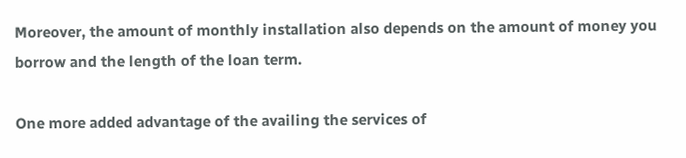Moreover, the amount of monthly installation also depends on the amount of money you borrow and the length of the loan term.

One more added advantage of the availing the services of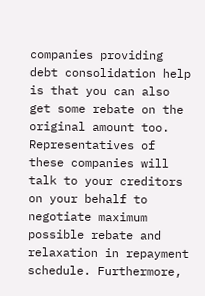companies providing debt consolidation help is that you can also get some rebate on the original amount too. Representatives of these companies will talk to your creditors on your behalf to negotiate maximum possible rebate and relaxation in repayment schedule. Furthermore,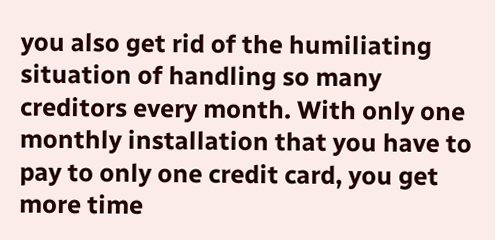you also get rid of the humiliating situation of handling so many creditors every month. With only one monthly installation that you have to pay to only one credit card, you get more time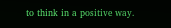to think in a positive way.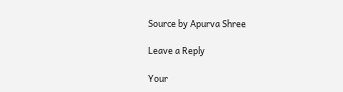Source by Apurva Shree

Leave a Reply

Your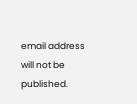email address will not be published.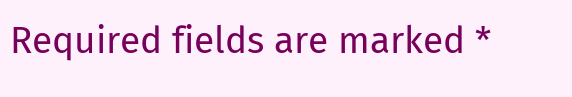Required fields are marked *